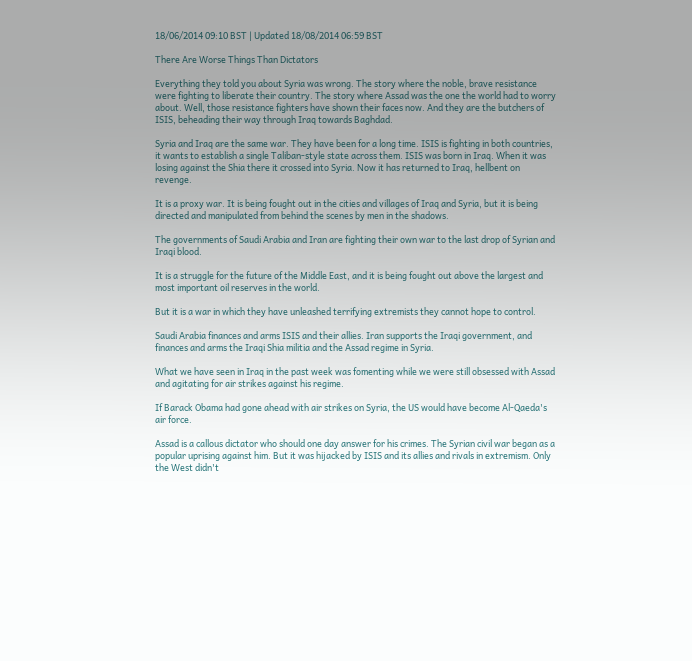18/06/2014 09:10 BST | Updated 18/08/2014 06:59 BST

There Are Worse Things Than Dictators

Everything they told you about Syria was wrong. The story where the noble, brave resistance were fighting to liberate their country. The story where Assad was the one the world had to worry about. Well, those resistance fighters have shown their faces now. And they are the butchers of ISIS, beheading their way through Iraq towards Baghdad.

Syria and Iraq are the same war. They have been for a long time. ISIS is fighting in both countries, it wants to establish a single Taliban-style state across them. ISIS was born in Iraq. When it was losing against the Shia there it crossed into Syria. Now it has returned to Iraq, hellbent on revenge.

It is a proxy war. It is being fought out in the cities and villages of Iraq and Syria, but it is being directed and manipulated from behind the scenes by men in the shadows.

The governments of Saudi Arabia and Iran are fighting their own war to the last drop of Syrian and Iraqi blood.

It is a struggle for the future of the Middle East, and it is being fought out above the largest and most important oil reserves in the world.

But it is a war in which they have unleashed terrifying extremists they cannot hope to control.

Saudi Arabia finances and arms ISIS and their allies. Iran supports the Iraqi government, and finances and arms the Iraqi Shia militia and the Assad regime in Syria.

What we have seen in Iraq in the past week was fomenting while we were still obsessed with Assad and agitating for air strikes against his regime.

If Barack Obama had gone ahead with air strikes on Syria, the US would have become Al-Qaeda's air force.

Assad is a callous dictator who should one day answer for his crimes. The Syrian civil war began as a popular uprising against him. But it was hijacked by ISIS and its allies and rivals in extremism. Only the West didn't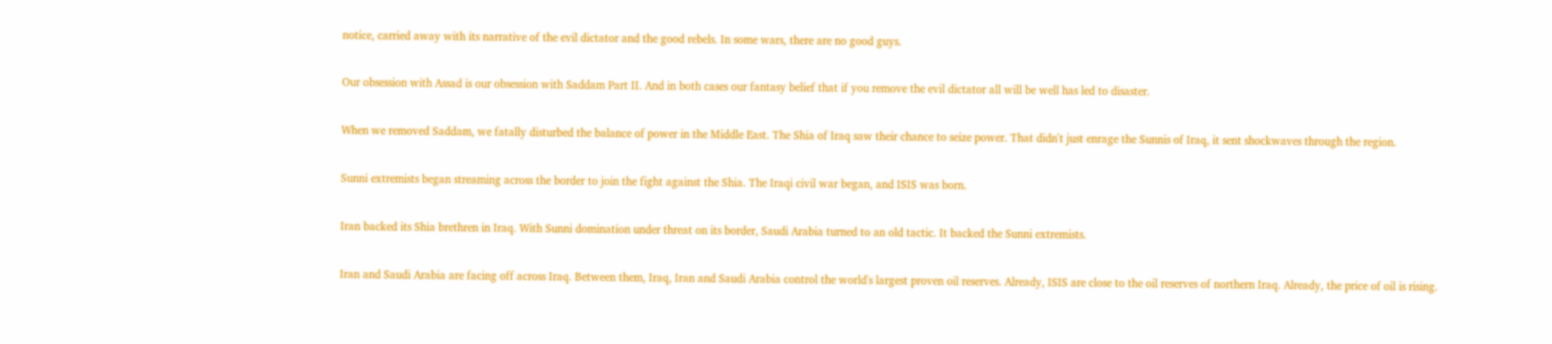notice, carried away with its narrative of the evil dictator and the good rebels. In some wars, there are no good guys.

Our obsession with Assad is our obsession with Saddam Part II. And in both cases our fantasy belief that if you remove the evil dictator all will be well has led to disaster.

When we removed Saddam, we fatally disturbed the balance of power in the Middle East. The Shia of Iraq saw their chance to seize power. That didn't just enrage the Sunnis of Iraq, it sent shockwaves through the region.

Sunni extremists began streaming across the border to join the fight against the Shia. The Iraqi civil war began, and ISIS was born.

Iran backed its Shia brethren in Iraq. With Sunni domination under threat on its border, Saudi Arabia turned to an old tactic. It backed the Sunni extremists.

Iran and Saudi Arabia are facing off across Iraq. Between them, Iraq, Iran and Saudi Arabia control the world's largest proven oil reserves. Already, ISIS are close to the oil reserves of northern Iraq. Already, the price of oil is rising.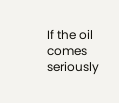If the oil comes seriously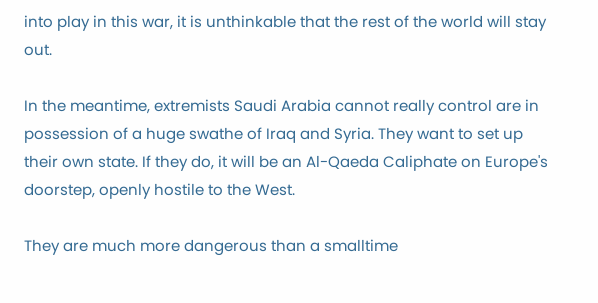into play in this war, it is unthinkable that the rest of the world will stay out.

In the meantime, extremists Saudi Arabia cannot really control are in possession of a huge swathe of Iraq and Syria. They want to set up their own state. If they do, it will be an Al-Qaeda Caliphate on Europe's doorstep, openly hostile to the West.

They are much more dangerous than a smalltime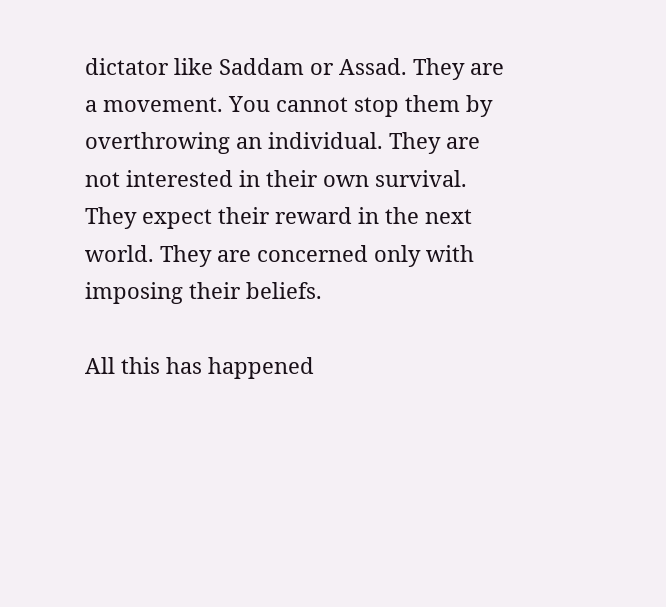dictator like Saddam or Assad. They are a movement. You cannot stop them by overthrowing an individual. They are not interested in their own survival. They expect their reward in the next world. They are concerned only with imposing their beliefs.

All this has happened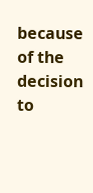because of the decision to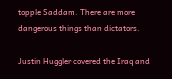topple Saddam. There are more dangerous things than dictators.

Justin Huggler covered the Iraq and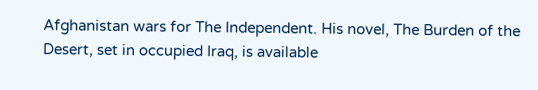Afghanistan wars for The Independent. His novel, The Burden of the Desert, set in occupied Iraq, is available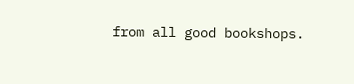from all good bookshops.